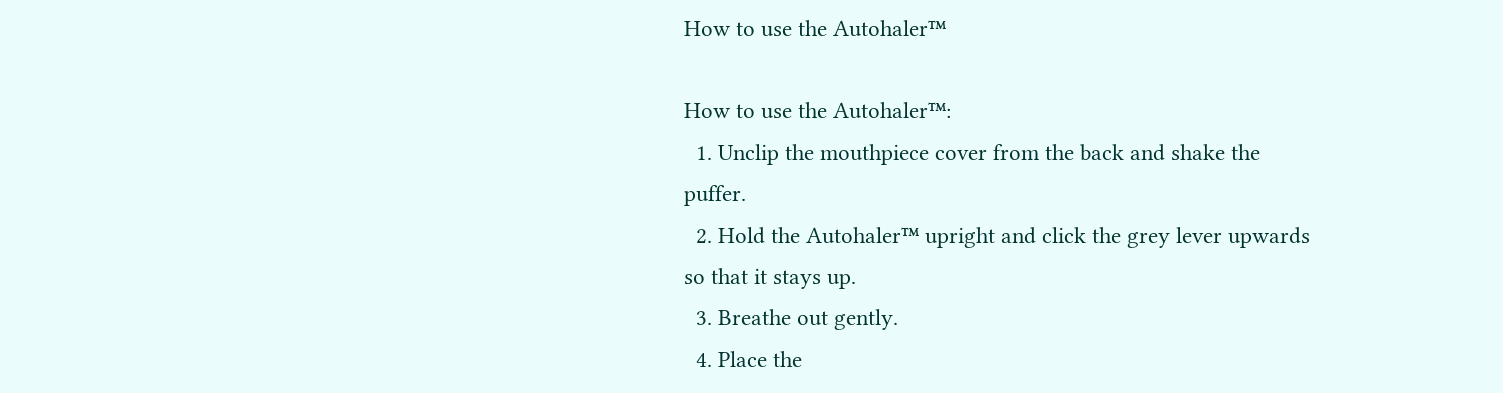How to use the Autohaler™

How to use the Autohaler™:
  1. Unclip the mouthpiece cover from the back and shake the puffer.
  2. Hold the Autohaler™ upright and click the grey lever upwards so that it stays up.
  3. Breathe out gently.
  4. Place the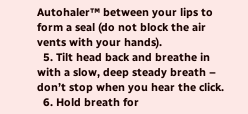Autohaler™ between your lips to form a seal (do not block the air vents with your hands).
  5. Tilt head back and breathe in with a slow, deep steady breath – don’t stop when you hear the click.
  6. Hold breath for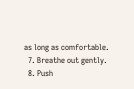as long as comfortable.
  7. Breathe out gently.
  8. Push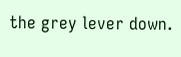the grey lever down.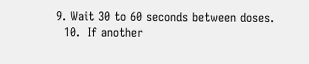9. Wait 30 to 60 seconds between doses.
  10.  If another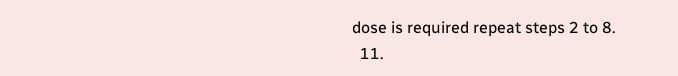dose is required repeat steps 2 to 8.
  11.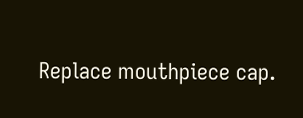Replace mouthpiece cap.